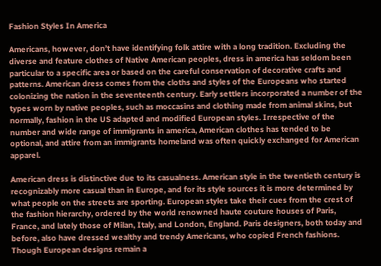Fashion Styles In America

Americans, however, don’t have identifying folk attire with a long tradition. Excluding the diverse and feature clothes of Native American peoples, dress in america has seldom been particular to a specific area or based on the careful conservation of decorative crafts and patterns. American dress comes from the cloths and styles of the Europeans who started colonizing the nation in the seventeenth century. Early settlers incorporated a number of the types worn by native peoples, such as moccasins and clothing made from animal skins, but normally, fashion in the US adapted and modified European styles. Irrespective of the number and wide range of immigrants in america, American clothes has tended to be optional, and attire from an immigrants homeland was often quickly exchanged for American apparel.

American dress is distinctive due to its casualness. American style in the twentieth century is recognizably more casual than in Europe, and for its style sources it is more determined by what people on the streets are sporting. European styles take their cues from the crest of the fashion hierarchy, ordered by the world renowned haute couture houses of Paris, France, and lately those of Milan, Italy, and London, England. Paris designers, both today and before, also have dressed wealthy and trendy Americans, who copied French fashions. Though European designs remain a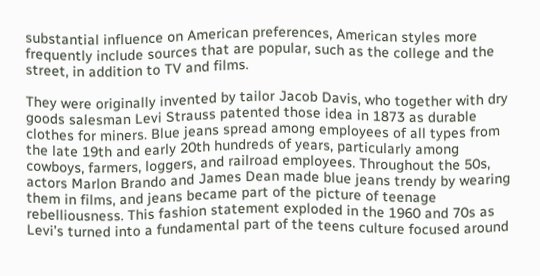substantial influence on American preferences, American styles more frequently include sources that are popular, such as the college and the street, in addition to TV and films.

They were originally invented by tailor Jacob Davis, who together with dry goods salesman Levi Strauss patented those idea in 1873 as durable clothes for miners. Blue jeans spread among employees of all types from the late 19th and early 20th hundreds of years, particularly among cowboys, farmers, loggers, and railroad employees. Throughout the 50s, actors Marlon Brando and James Dean made blue jeans trendy by wearing them in films, and jeans became part of the picture of teenage rebelliousness. This fashion statement exploded in the 1960 and 70s as Levi’s turned into a fundamental part of the teens culture focused around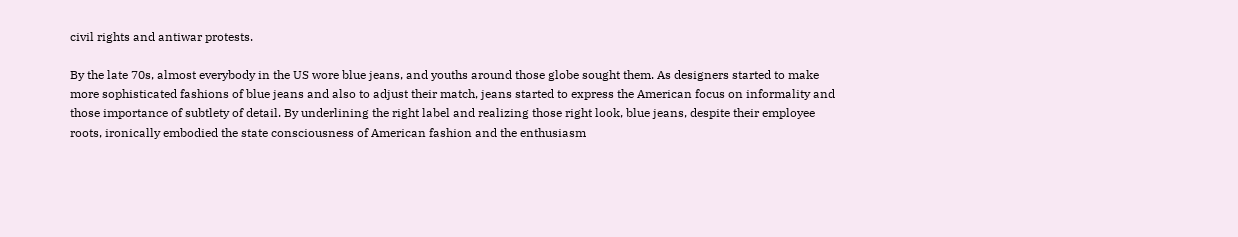civil rights and antiwar protests.

By the late 70s, almost everybody in the US wore blue jeans, and youths around those globe sought them. As designers started to make more sophisticated fashions of blue jeans and also to adjust their match, jeans started to express the American focus on informality and those importance of subtlety of detail. By underlining the right label and realizing those right look, blue jeans, despite their employee roots, ironically embodied the state consciousness of American fashion and the enthusiasm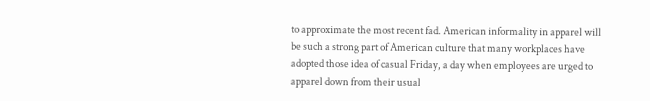to approximate the most recent fad. American informality in apparel will be such a strong part of American culture that many workplaces have adopted those idea of casual Friday, a day when employees are urged to apparel down from their usual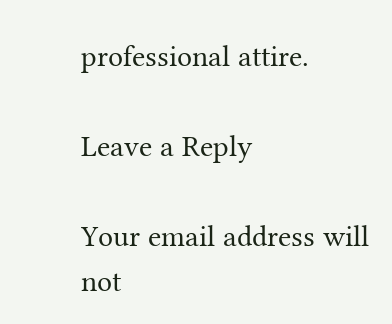professional attire.

Leave a Reply

Your email address will not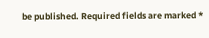be published. Required fields are marked *